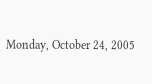Monday, October 24, 2005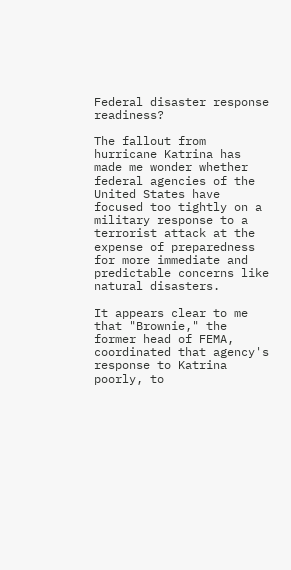Federal disaster response readiness?

The fallout from hurricane Katrina has made me wonder whether federal agencies of the United States have focused too tightly on a military response to a terrorist attack at the expense of preparedness for more immediate and predictable concerns like natural disasters.

It appears clear to me that "Brownie," the former head of FEMA, coordinated that agency's response to Katrina poorly, to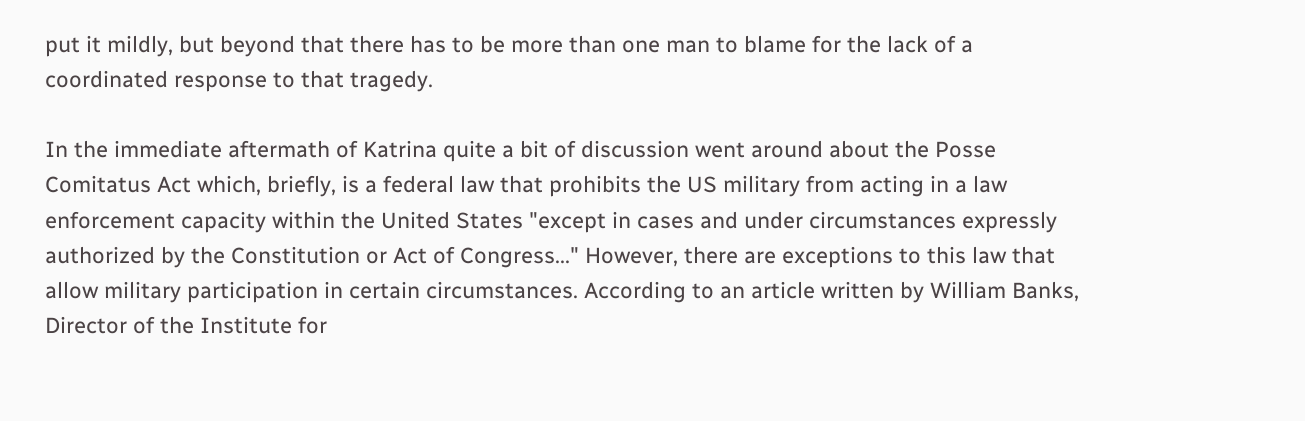put it mildly, but beyond that there has to be more than one man to blame for the lack of a coordinated response to that tragedy.

In the immediate aftermath of Katrina quite a bit of discussion went around about the Posse Comitatus Act which, briefly, is a federal law that prohibits the US military from acting in a law enforcement capacity within the United States "except in cases and under circumstances expressly authorized by the Constitution or Act of Congress..." However, there are exceptions to this law that allow military participation in certain circumstances. According to an article written by William Banks, Director of the Institute for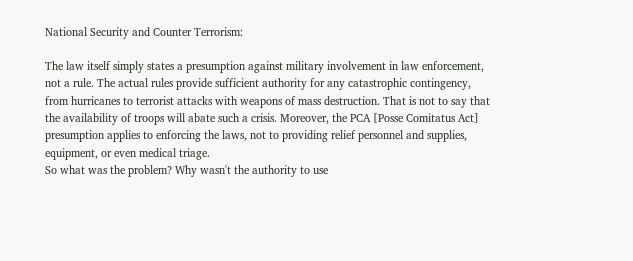National Security and Counter Terrorism:

The law itself simply states a presumption against military involvement in law enforcement, not a rule. The actual rules provide sufficient authority for any catastrophic contingency, from hurricanes to terrorist attacks with weapons of mass destruction. That is not to say that the availability of troops will abate such a crisis. Moreover, the PCA [Posse Comitatus Act] presumption applies to enforcing the laws, not to providing relief personnel and supplies, equipment, or even medical triage.
So what was the problem? Why wasn't the authority to use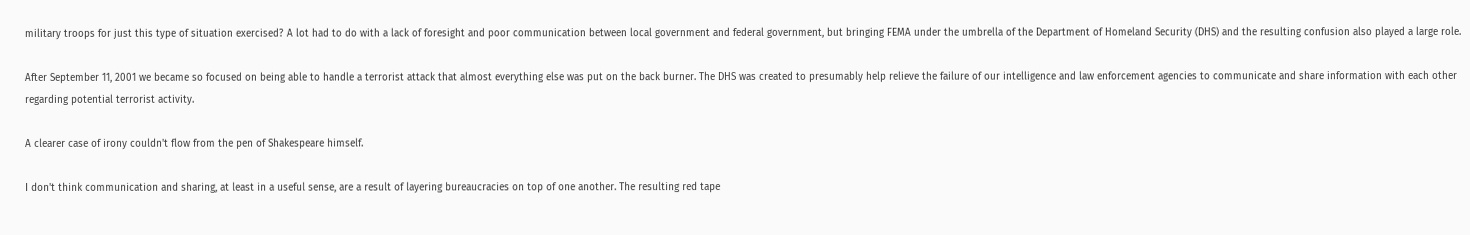military troops for just this type of situation exercised? A lot had to do with a lack of foresight and poor communication between local government and federal government, but bringing FEMA under the umbrella of the Department of Homeland Security (DHS) and the resulting confusion also played a large role.

After September 11, 2001 we became so focused on being able to handle a terrorist attack that almost everything else was put on the back burner. The DHS was created to presumably help relieve the failure of our intelligence and law enforcement agencies to communicate and share information with each other regarding potential terrorist activity.

A clearer case of irony couldn't flow from the pen of Shakespeare himself.

I don't think communication and sharing, at least in a useful sense, are a result of layering bureaucracies on top of one another. The resulting red tape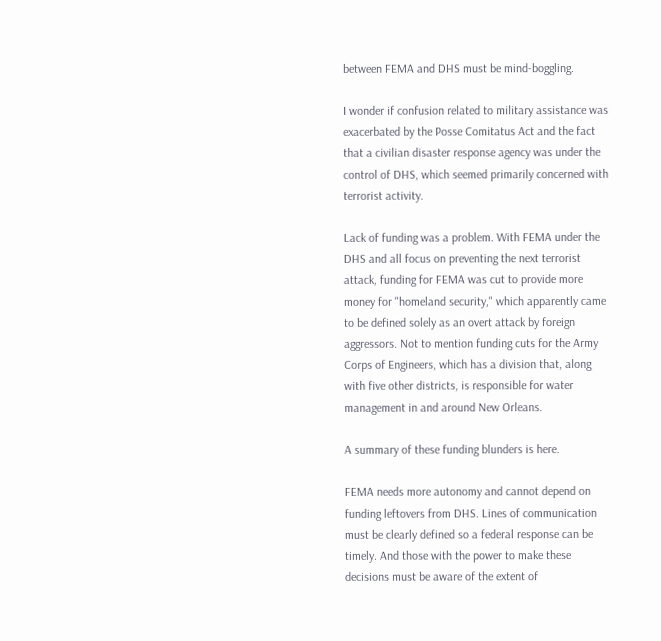between FEMA and DHS must be mind-boggling.

I wonder if confusion related to military assistance was exacerbated by the Posse Comitatus Act and the fact that a civilian disaster response agency was under the control of DHS, which seemed primarily concerned with terrorist activity.

Lack of funding was a problem. With FEMA under the DHS and all focus on preventing the next terrorist attack, funding for FEMA was cut to provide more money for "homeland security," which apparently came to be defined solely as an overt attack by foreign aggressors. Not to mention funding cuts for the Army Corps of Engineers, which has a division that, along with five other districts, is responsible for water management in and around New Orleans.

A summary of these funding blunders is here.

FEMA needs more autonomy and cannot depend on funding leftovers from DHS. Lines of communication must be clearly defined so a federal response can be timely. And those with the power to make these decisions must be aware of the extent of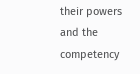their powers and the competency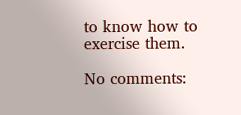to know how to exercise them.

No comments: